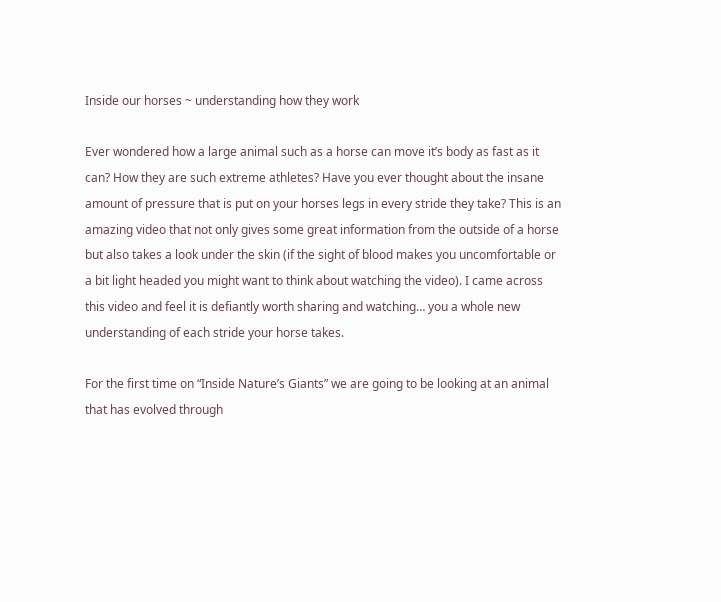Inside our horses ~ understanding how they work

Ever wondered how a large animal such as a horse can move it’s body as fast as it can? How they are such extreme athletes? Have you ever thought about the insane amount of pressure that is put on your horses legs in every stride they take? This is an amazing video that not only gives some great information from the outside of a horse but also takes a look under the skin (if the sight of blood makes you uncomfortable or a bit light headed you might want to think about watching the video). I came across this video and feel it is defiantly worth sharing and watching… you a whole new understanding of each stride your horse takes.

For the first time on “Inside Nature’s Giants” we are going to be looking at an animal that has evolved through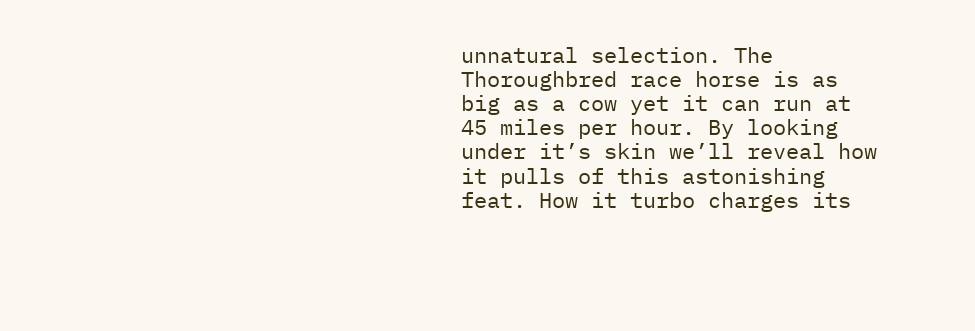unnatural selection. The Thoroughbred race horse is as big as a cow yet it can run at 45 miles per hour. By looking under it’s skin we’ll reveal how it pulls of this astonishing feat. How it turbo charges its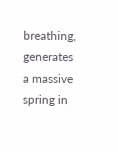breathing, generates a massive spring in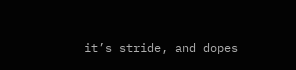it’s stride, and dopes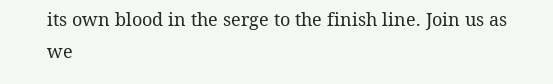its own blood in the serge to the finish line. Join us as we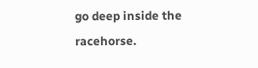go deep inside the racehorse.